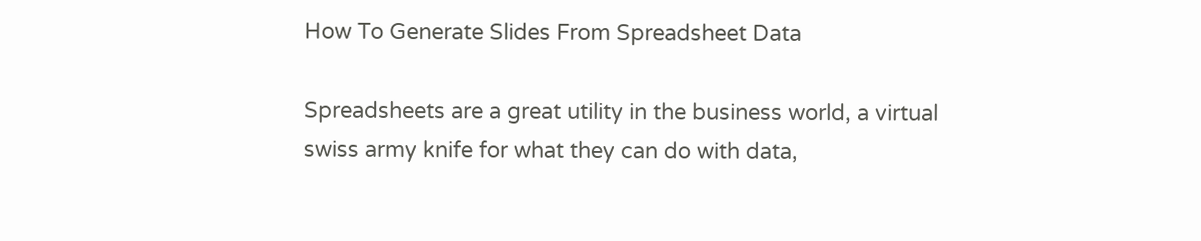How To Generate Slides From Spreadsheet Data

Spreadsheets are a great utility in the business world, a virtual swiss army knife for what they can do with data,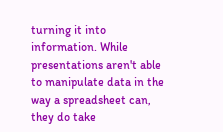turning it into information. While presentations aren't able to manipulate data in the way a spreadsheet can, they do take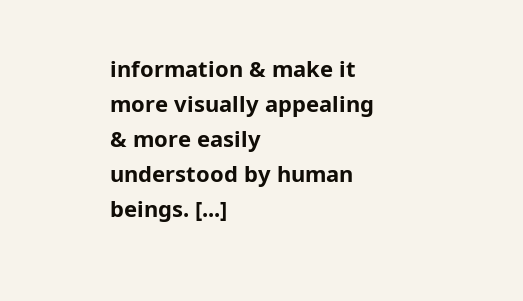information & make it more visually appealing & more easily understood by human beings. [...]